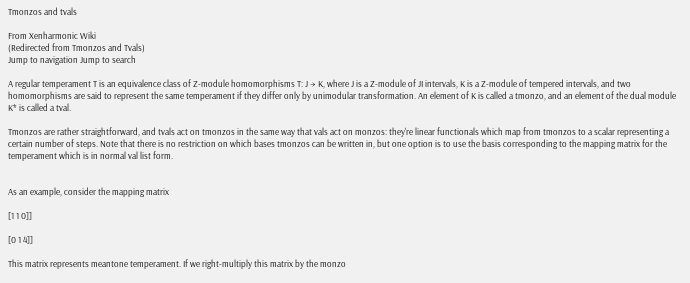Tmonzos and tvals

From Xenharmonic Wiki
(Redirected from Tmonzos and Tvals)
Jump to navigation Jump to search

A regular temperament T is an equivalence class of Z-module homomorphisms T: J → K, where J is a Z-module of JI intervals, K is a Z-module of tempered intervals, and two homomorphisms are said to represent the same temperament if they differ only by unimodular transformation. An element of K is called a tmonzo, and an element of the dual module K* is called a tval.

Tmonzos are rather straightforward, and tvals act on tmonzos in the same way that vals act on monzos: they're linear functionals which map from tmonzos to a scalar representing a certain number of steps. Note that there is no restriction on which bases tmonzos can be written in, but one option is to use the basis corresponding to the mapping matrix for the temperament which is in normal val list form.


As an example, consider the mapping matrix

[1 1 0]]

[0 1 4]]

This matrix represents meantone temperament. If we right-multiply this matrix by the monzo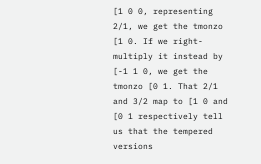[1 0 0, representing 2/1, we get the tmonzo [1 0. If we right-multiply it instead by [-1 1 0, we get the tmonzo [0 1. That 2/1 and 3/2 map to [1 0 and [0 1 respectively tell us that the tempered versions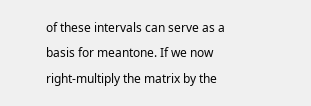of these intervals can serve as a basis for meantone. If we now right-multiply the matrix by the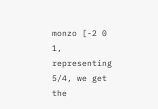monzo [-2 0 1, representing 5/4, we get the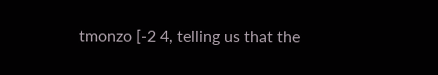tmonzo [-2 4, telling us that the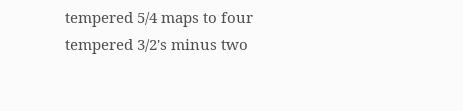tempered 5/4 maps to four tempered 3/2's minus two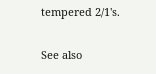tempered 2/1's.

See also